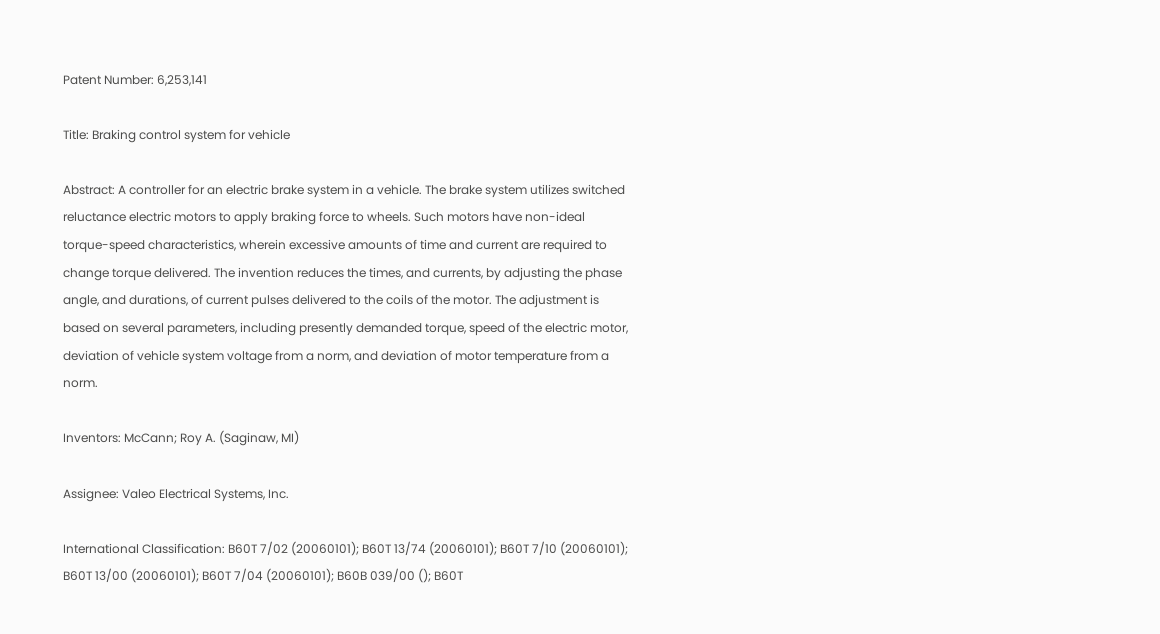Patent Number: 6,253,141

Title: Braking control system for vehicle

Abstract: A controller for an electric brake system in a vehicle. The brake system utilizes switched reluctance electric motors to apply braking force to wheels. Such motors have non-ideal torque-speed characteristics, wherein excessive amounts of time and current are required to change torque delivered. The invention reduces the times, and currents, by adjusting the phase angle, and durations, of current pulses delivered to the coils of the motor. The adjustment is based on several parameters, including presently demanded torque, speed of the electric motor, deviation of vehicle system voltage from a norm, and deviation of motor temperature from a norm.

Inventors: McCann; Roy A. (Saginaw, MI)

Assignee: Valeo Electrical Systems, Inc.

International Classification: B60T 7/02 (20060101); B60T 13/74 (20060101); B60T 7/10 (20060101); B60T 13/00 (20060101); B60T 7/04 (20060101); B60B 039/00 (); B60T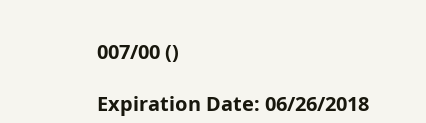007/00 ()

Expiration Date: 06/26/2018